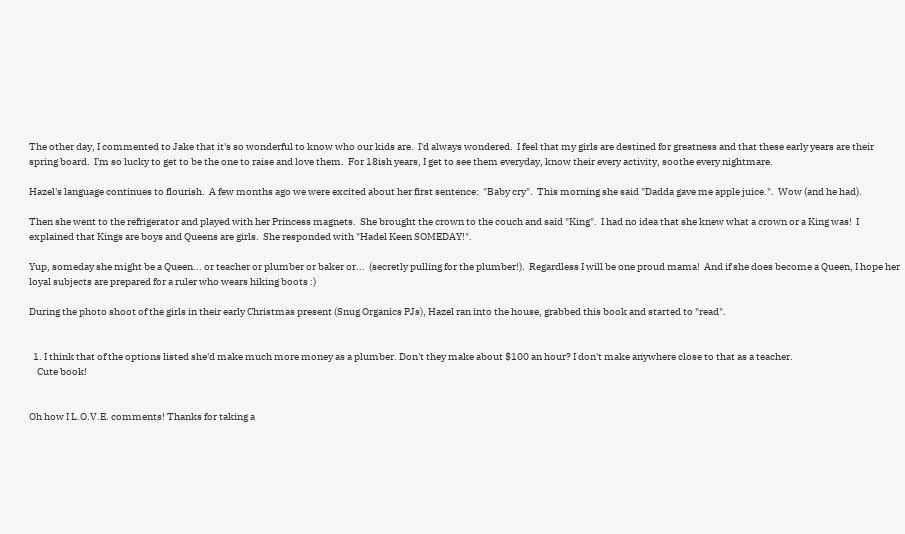The other day, I commented to Jake that it's so wonderful to know who our kids are.  I'd always wondered.  I feel that my girls are destined for greatness and that these early years are their spring board.  I'm so lucky to get to be the one to raise and love them.  For 18ish years, I get to see them everyday, know their every activity, soothe every nightmare.

Hazel's language continues to flourish.  A few months ago we were excited about her first sentence:  "Baby cry".  This morning she said "Dadda gave me apple juice.".  Wow (and he had).

Then she went to the refrigerator and played with her Princess magnets.  She brought the crown to the couch and said "King".  I had no idea that she knew what a crown or a King was!  I explained that Kings are boys and Queens are girls.  She responded with "Hadel Keen SOMEDAY!".

Yup, someday she might be a Queen... or teacher or plumber or baker or...  (secretly pulling for the plumber!).  Regardless I will be one proud mama!  And if she does become a Queen, I hope her loyal subjects are prepared for a ruler who wears hiking boots :)

During the photo shoot of the girls in their early Christmas present (Snug Organics PJs), Hazel ran into the house, grabbed this book and started to "read".


  1. I think that of the options listed she'd make much more money as a plumber. Don't they make about $100 an hour? I don't make anywhere close to that as a teacher.
    Cute book!


Oh how I L.O.V.E. comments! Thanks for taking a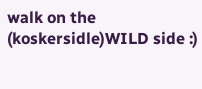walk on the (koskersidle)WILD side :)